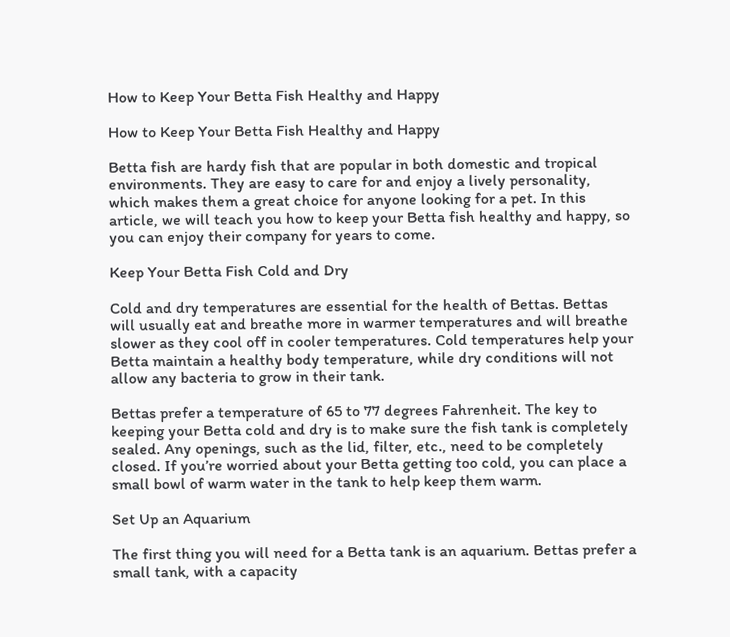How to Keep Your Betta Fish Healthy and Happy

How to Keep Your Betta Fish Healthy and Happy

Betta fish are hardy fish that are popular in both domestic and tropical environments. They are easy to care for and enjoy a lively personality, which makes them a great choice for anyone looking for a pet. In this article, we will teach you how to keep your Betta fish healthy and happy, so you can enjoy their company for years to come.

Keep Your Betta Fish Cold and Dry

Cold and dry temperatures are essential for the health of Bettas. Bettas will usually eat and breathe more in warmer temperatures and will breathe slower as they cool off in cooler temperatures. Cold temperatures help your Betta maintain a healthy body temperature, while dry conditions will not allow any bacteria to grow in their tank.

Bettas prefer a temperature of 65 to 77 degrees Fahrenheit. The key to keeping your Betta cold and dry is to make sure the fish tank is completely sealed. Any openings, such as the lid, filter, etc., need to be completely closed. If you’re worried about your Betta getting too cold, you can place a small bowl of warm water in the tank to help keep them warm.

Set Up an Aquarium

The first thing you will need for a Betta tank is an aquarium. Bettas prefer a small tank, with a capacity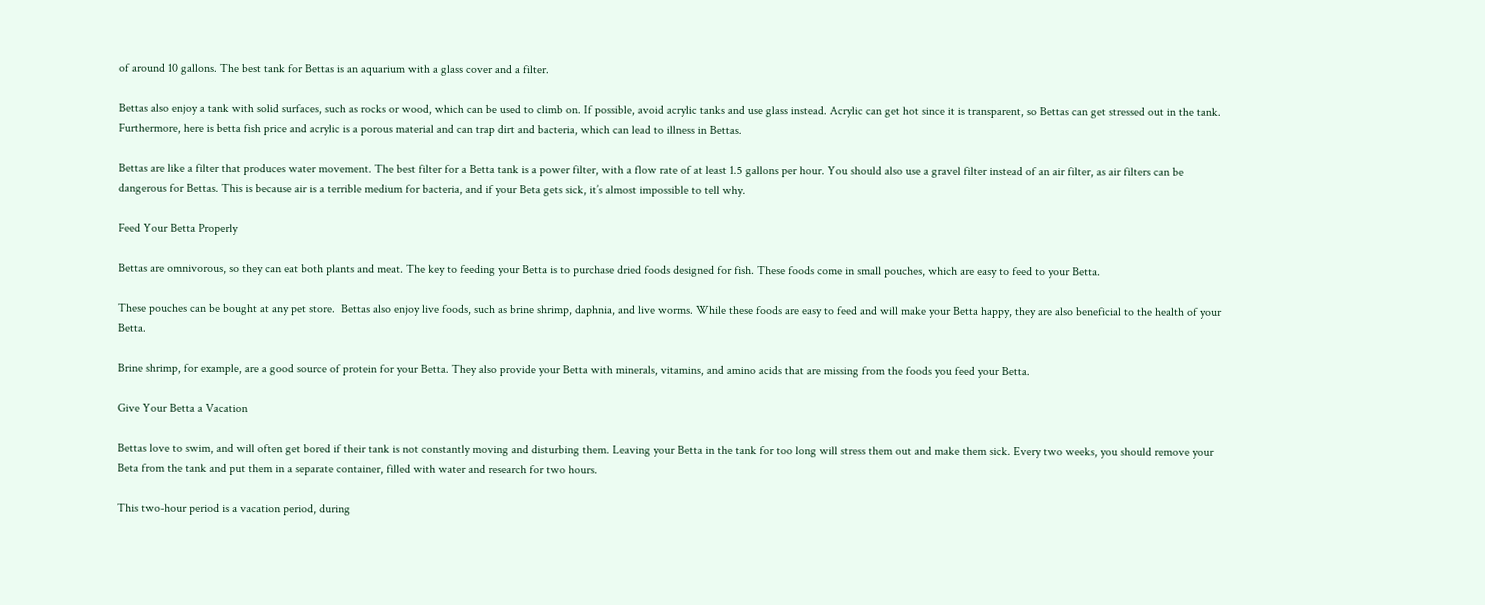of around 10 gallons. The best tank for Bettas is an aquarium with a glass cover and a filter.

Bettas also enjoy a tank with solid surfaces, such as rocks or wood, which can be used to climb on. If possible, avoid acrylic tanks and use glass instead. Acrylic can get hot since it is transparent, so Bettas can get stressed out in the tank. Furthermore, here is betta fish price and acrylic is a porous material and can trap dirt and bacteria, which can lead to illness in Bettas.

Bettas are like a filter that produces water movement. The best filter for a Betta tank is a power filter, with a flow rate of at least 1.5 gallons per hour. You should also use a gravel filter instead of an air filter, as air filters can be dangerous for Bettas. This is because air is a terrible medium for bacteria, and if your Beta gets sick, it’s almost impossible to tell why.

Feed Your Betta Properly

Bettas are omnivorous, so they can eat both plants and meat. The key to feeding your Betta is to purchase dried foods designed for fish. These foods come in small pouches, which are easy to feed to your Betta.

These pouches can be bought at any pet store.  Bettas also enjoy live foods, such as brine shrimp, daphnia, and live worms. While these foods are easy to feed and will make your Betta happy, they are also beneficial to the health of your Betta.

Brine shrimp, for example, are a good source of protein for your Betta. They also provide your Betta with minerals, vitamins, and amino acids that are missing from the foods you feed your Betta.

Give Your Betta a Vacation

Bettas love to swim, and will often get bored if their tank is not constantly moving and disturbing them. Leaving your Betta in the tank for too long will stress them out and make them sick. Every two weeks, you should remove your Beta from the tank and put them in a separate container, filled with water and research for two hours.

This two-hour period is a vacation period, during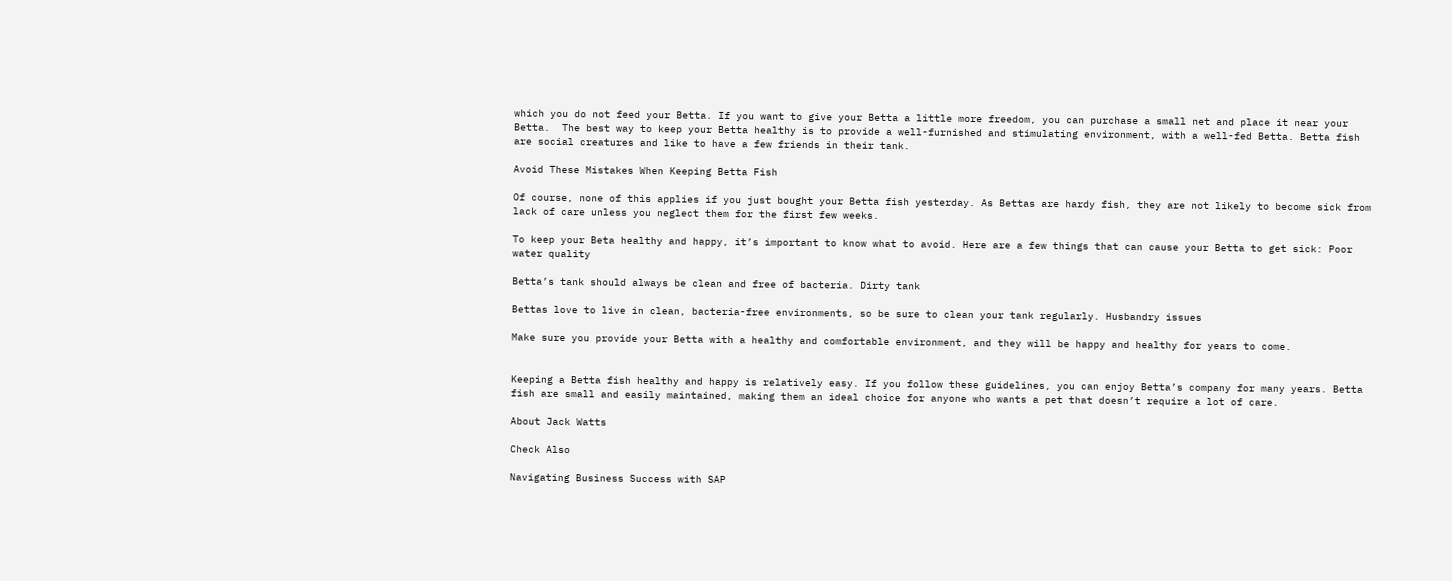which you do not feed your Betta. If you want to give your Betta a little more freedom, you can purchase a small net and place it near your Betta.  The best way to keep your Betta healthy is to provide a well-furnished and stimulating environment, with a well-fed Betta. Betta fish are social creatures and like to have a few friends in their tank.

Avoid These Mistakes When Keeping Betta Fish

Of course, none of this applies if you just bought your Betta fish yesterday. As Bettas are hardy fish, they are not likely to become sick from lack of care unless you neglect them for the first few weeks.

To keep your Beta healthy and happy, it’s important to know what to avoid. Here are a few things that can cause your Betta to get sick: Poor water quality

Betta’s tank should always be clean and free of bacteria. Dirty tank

Bettas love to live in clean, bacteria-free environments, so be sure to clean your tank regularly. Husbandry issues

Make sure you provide your Betta with a healthy and comfortable environment, and they will be happy and healthy for years to come.


Keeping a Betta fish healthy and happy is relatively easy. If you follow these guidelines, you can enjoy Betta’s company for many years. Betta fish are small and easily maintained, making them an ideal choice for anyone who wants a pet that doesn’t require a lot of care.

About Jack Watts

Check Also

Navigating Business Success with SAP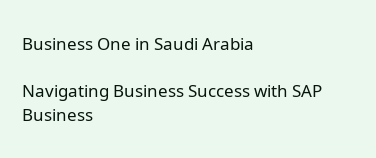Business One in Saudi Arabia

Navigating Business Success with SAP Business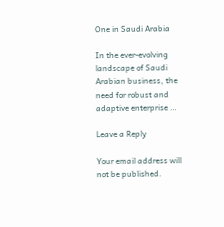One in Saudi Arabia

In the ever-evolving landscape of Saudi Arabian business, the need for robust and adaptive enterprise …

Leave a Reply

Your email address will not be published.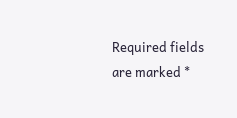Required fields are marked *